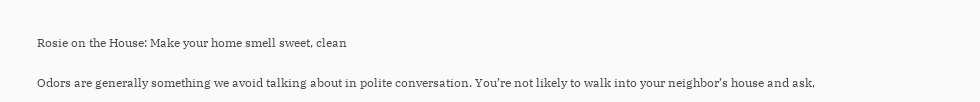Rosie on the House: Make your home smell sweet, clean

Odors are generally something we avoid talking about in polite conversation. You’re not likely to walk into your neighbor’s house and ask,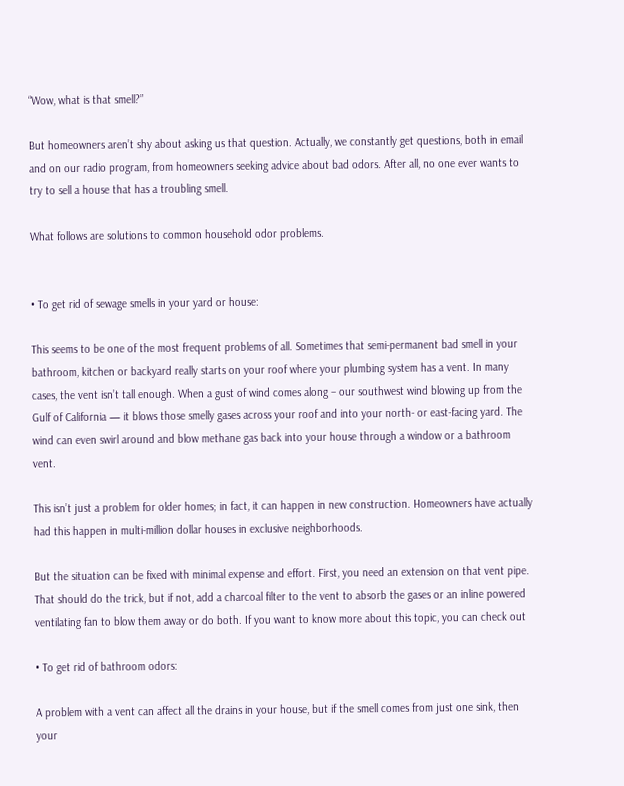“Wow, what is that smell?”

But homeowners aren’t shy about asking us that question. Actually, we constantly get questions, both in email and on our radio program, from homeowners seeking advice about bad odors. After all, no one ever wants to try to sell a house that has a troubling smell.

What follows are solutions to common household odor problems.


• To get rid of sewage smells in your yard or house:

This seems to be one of the most frequent problems of all. Sometimes that semi-permanent bad smell in your bathroom, kitchen or backyard really starts on your roof where your plumbing system has a vent. In many cases, the vent isn’t tall enough. When a gust of wind comes along – our southwest wind blowing up from the Gulf of California — it blows those smelly gases across your roof and into your north- or east-facing yard. The wind can even swirl around and blow methane gas back into your house through a window or a bathroom vent.

This isn’t just a problem for older homes; in fact, it can happen in new construction. Homeowners have actually had this happen in multi-million dollar houses in exclusive neighborhoods.

But the situation can be fixed with minimal expense and effort. First, you need an extension on that vent pipe. That should do the trick, but if not, add a charcoal filter to the vent to absorb the gases or an inline powered ventilating fan to blow them away or do both. If you want to know more about this topic, you can check out

• To get rid of bathroom odors:

A problem with a vent can affect all the drains in your house, but if the smell comes from just one sink, then your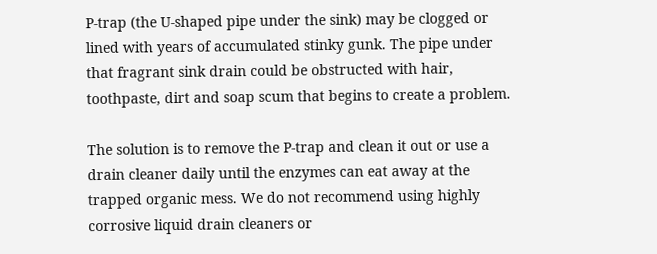P-trap (the U-shaped pipe under the sink) may be clogged or lined with years of accumulated stinky gunk. The pipe under that fragrant sink drain could be obstructed with hair, toothpaste, dirt and soap scum that begins to create a problem.

The solution is to remove the P-trap and clean it out or use a drain cleaner daily until the enzymes can eat away at the trapped organic mess. We do not recommend using highly corrosive liquid drain cleaners or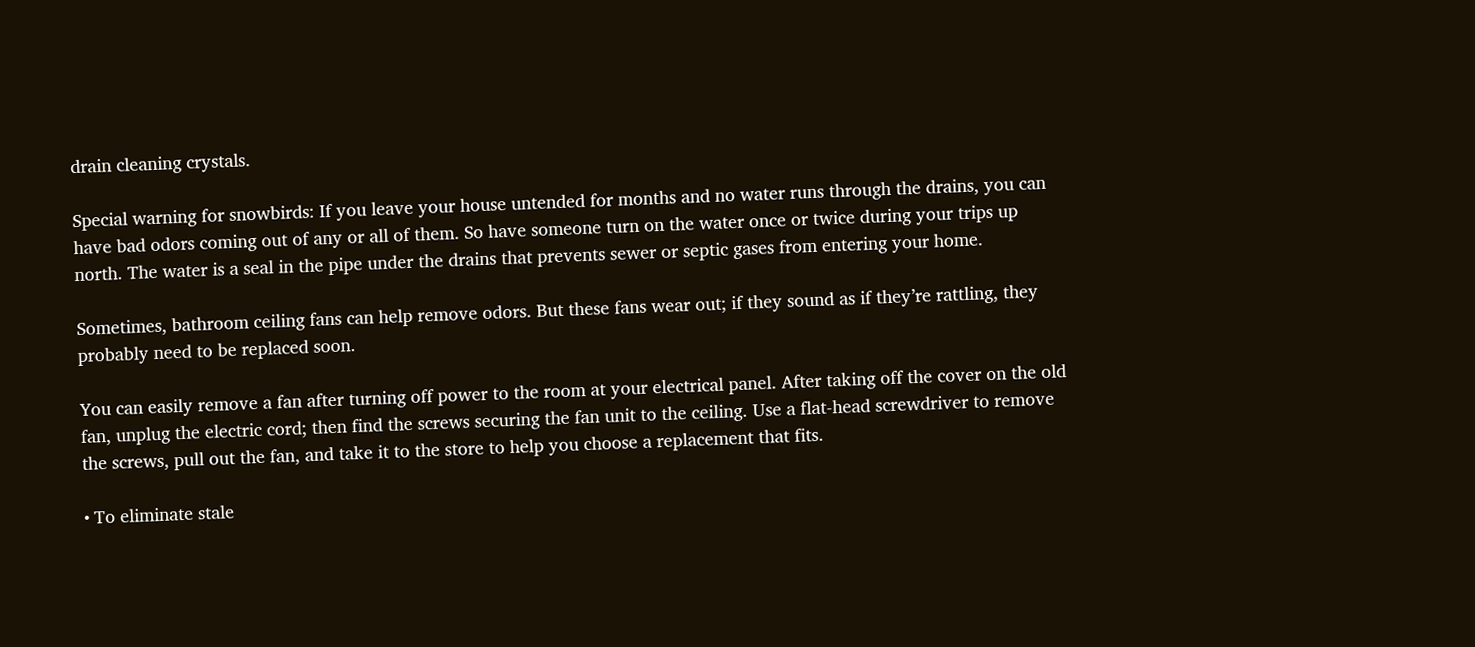drain cleaning crystals.

Special warning for snowbirds: If you leave your house untended for months and no water runs through the drains, you can have bad odors coming out of any or all of them. So have someone turn on the water once or twice during your trips up north. The water is a seal in the pipe under the drains that prevents sewer or septic gases from entering your home.

Sometimes, bathroom ceiling fans can help remove odors. But these fans wear out; if they sound as if they’re rattling, they probably need to be replaced soon.

You can easily remove a fan after turning off power to the room at your electrical panel. After taking off the cover on the old fan, unplug the electric cord; then find the screws securing the fan unit to the ceiling. Use a flat-head screwdriver to remove the screws, pull out the fan, and take it to the store to help you choose a replacement that fits.

• To eliminate stale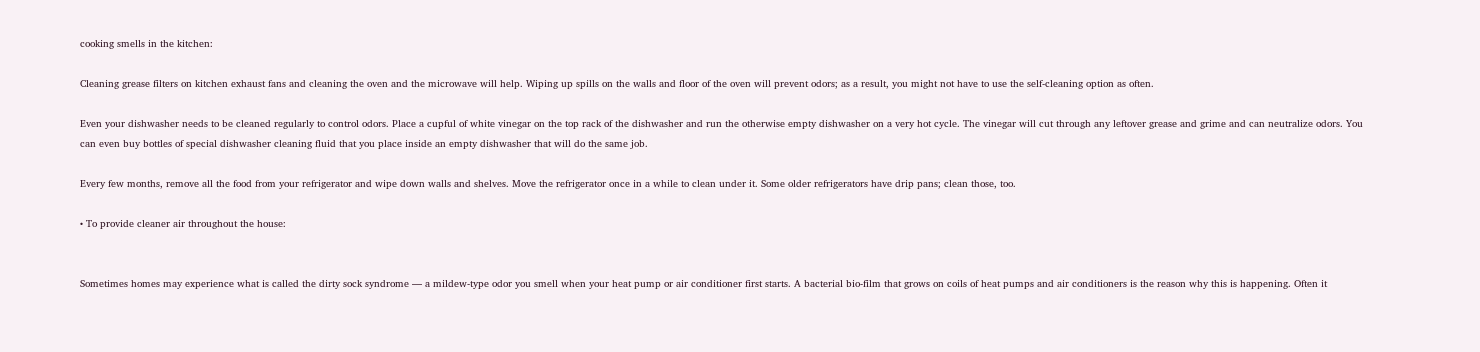cooking smells in the kitchen:

Cleaning grease filters on kitchen exhaust fans and cleaning the oven and the microwave will help. Wiping up spills on the walls and floor of the oven will prevent odors; as a result, you might not have to use the self-cleaning option as often.

Even your dishwasher needs to be cleaned regularly to control odors. Place a cupful of white vinegar on the top rack of the dishwasher and run the otherwise empty dishwasher on a very hot cycle. The vinegar will cut through any leftover grease and grime and can neutralize odors. You can even buy bottles of special dishwasher cleaning fluid that you place inside an empty dishwasher that will do the same job.

Every few months, remove all the food from your refrigerator and wipe down walls and shelves. Move the refrigerator once in a while to clean under it. Some older refrigerators have drip pans; clean those, too.

• To provide cleaner air throughout the house:


Sometimes homes may experience what is called the dirty sock syndrome — a mildew-type odor you smell when your heat pump or air conditioner first starts. A bacterial bio-film that grows on coils of heat pumps and air conditioners is the reason why this is happening. Often it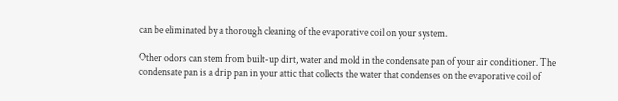can be eliminated by a thorough cleaning of the evaporative coil on your system.

Other odors can stem from built-up dirt, water and mold in the condensate pan of your air conditioner. The condensate pan is a drip pan in your attic that collects the water that condenses on the evaporative coil of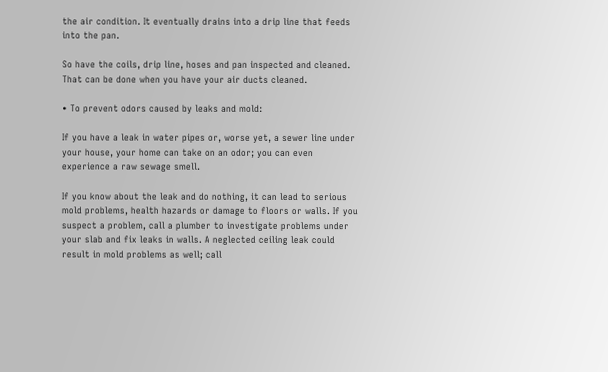the air condition. It eventually drains into a drip line that feeds into the pan.

So have the coils, drip line, hoses and pan inspected and cleaned. That can be done when you have your air ducts cleaned.

• To prevent odors caused by leaks and mold:

If you have a leak in water pipes or, worse yet, a sewer line under your house, your home can take on an odor; you can even experience a raw sewage smell.

If you know about the leak and do nothing, it can lead to serious mold problems, health hazards or damage to floors or walls. If you suspect a problem, call a plumber to investigate problems under your slab and fix leaks in walls. A neglected ceiling leak could result in mold problems as well; call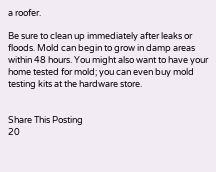a roofer.

Be sure to clean up immediately after leaks or floods. Mold can begin to grow in damp areas within 48 hours. You might also want to have your home tested for mold; you can even buy mold testing kits at the hardware store.


Share This Posting
20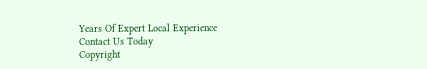Years Of Expert Local Experience
Contact Us Today
Copyright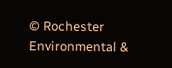© Rochester Environmental &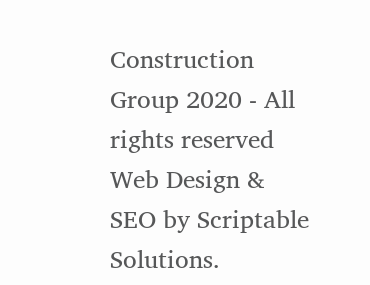Construction Group 2020 - All rights reserved
Web Design & SEO by Scriptable Solutions.